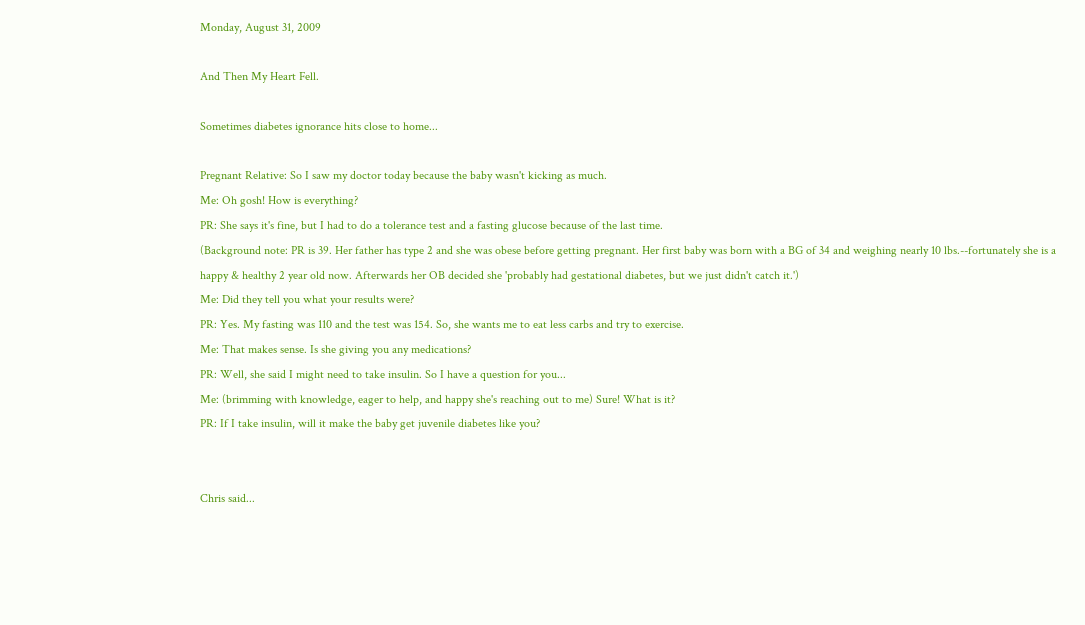Monday, August 31, 2009

And Then My Heart Fell.

Sometimes diabetes ignorance hits close to home...

Pregnant Relative: So I saw my doctor today because the baby wasn't kicking as much.
Me: Oh gosh! How is everything?
PR: She says it's fine, but I had to do a tolerance test and a fasting glucose because of the last time.
(Background note: PR is 39. Her father has type 2 and she was obese before getting pregnant. Her first baby was born with a BG of 34 and weighing nearly 10 lbs.--fortunately she is a happy & healthy 2 year old now. Afterwards her OB decided she 'probably had gestational diabetes, but we just didn't catch it.')
Me: Did they tell you what your results were?
PR: Yes. My fasting was 110 and the test was 154. So, she wants me to eat less carbs and try to exercise.
Me: That makes sense. Is she giving you any medications?
PR: Well, she said I might need to take insulin. So I have a question for you...
Me: (brimming with knowledge, eager to help, and happy she's reaching out to me) Sure! What is it?
PR: If I take insulin, will it make the baby get juvenile diabetes like you?


Chris said...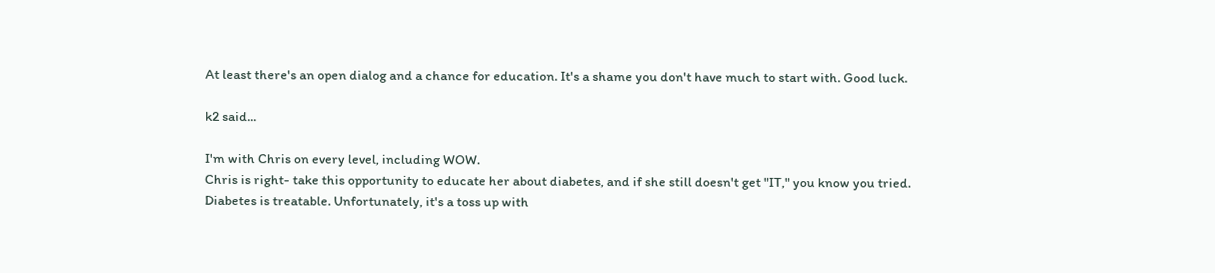At least there's an open dialog and a chance for education. It's a shame you don't have much to start with. Good luck.

k2 said...

I'm with Chris on every level, including WOW.
Chris is right- take this opportunity to educate her about diabetes, and if she still doesn't get "IT," you know you tried.
Diabetes is treatable. Unfortunately, it's a toss up with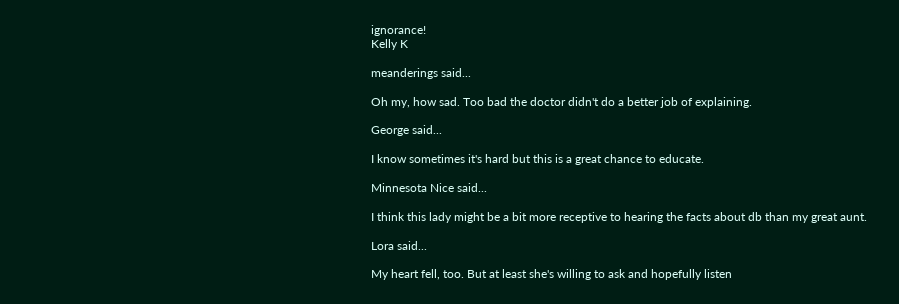ignorance!
Kelly K

meanderings said...

Oh my, how sad. Too bad the doctor didn't do a better job of explaining.

George said...

I know sometimes it's hard but this is a great chance to educate.

Minnesota Nice said...

I think this lady might be a bit more receptive to hearing the facts about db than my great aunt.

Lora said...

My heart fell, too. But at least she's willing to ask and hopefully listen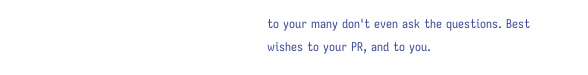to your many don't even ask the questions. Best wishes to your PR, and to you.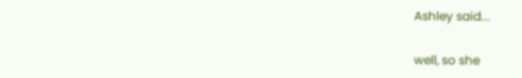Ashley said...

well, so she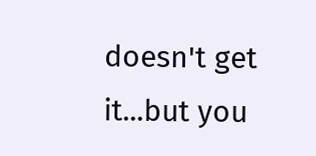doesn't get it...but you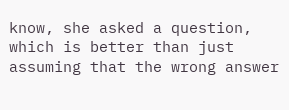know, she asked a question, which is better than just assuming that the wrong answer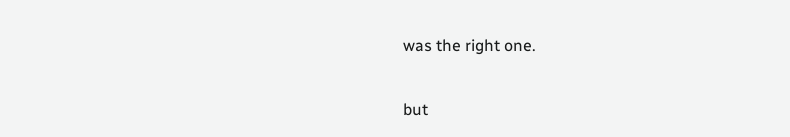was the right one.

but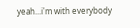yeah...i'm with everybody